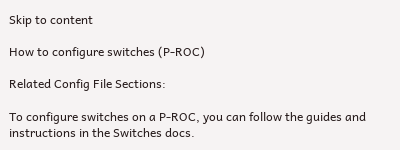Skip to content

How to configure switches (P-ROC)

Related Config File Sections:

To configure switches on a P-ROC, you can follow the guides and instructions in the Switches docs.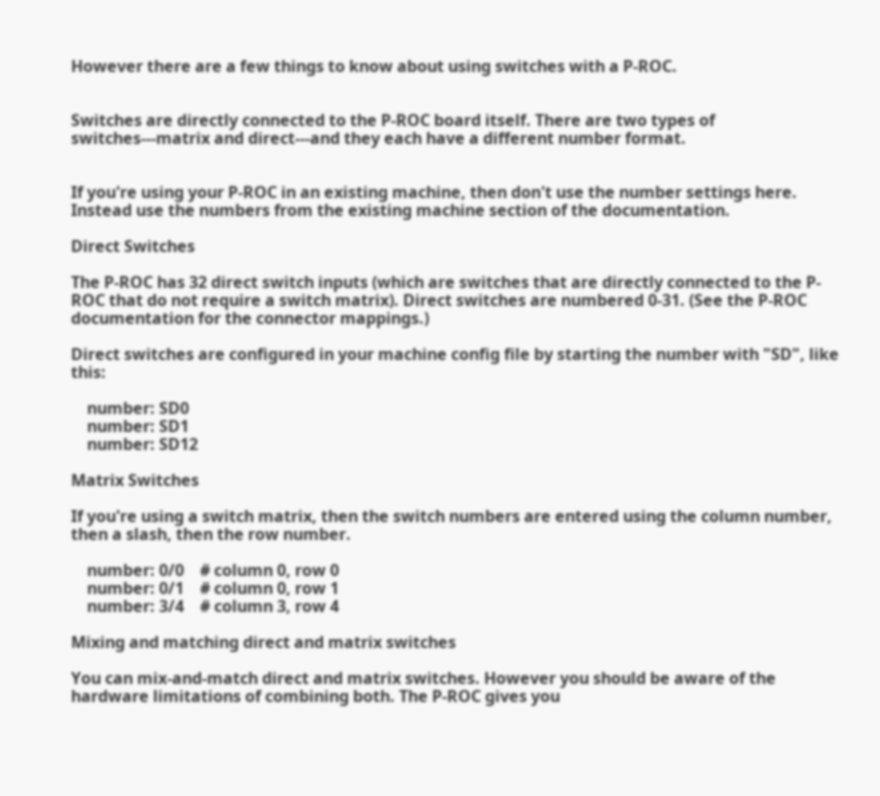However there are a few things to know about using switches with a P-ROC.


Switches are directly connected to the P-ROC board itself. There are two types of switches---matrix and direct---and they each have a different number format.


If you're using your P-ROC in an existing machine, then don't use the number settings here. Instead use the numbers from the existing machine section of the documentation.

Direct Switches

The P-ROC has 32 direct switch inputs (which are switches that are directly connected to the P-ROC that do not require a switch matrix). Direct switches are numbered 0-31. (See the P-ROC documentation for the connector mappings.)

Direct switches are configured in your machine config file by starting the number with "SD", like this:

    number: SD0
    number: SD1
    number: SD12

Matrix Switches

If you're using a switch matrix, then the switch numbers are entered using the column number, then a slash, then the row number.

    number: 0/0    # column 0, row 0
    number: 0/1    # column 0, row 1
    number: 3/4    # column 3, row 4

Mixing and matching direct and matrix switches

You can mix-and-match direct and matrix switches. However you should be aware of the hardware limitations of combining both. The P-ROC gives you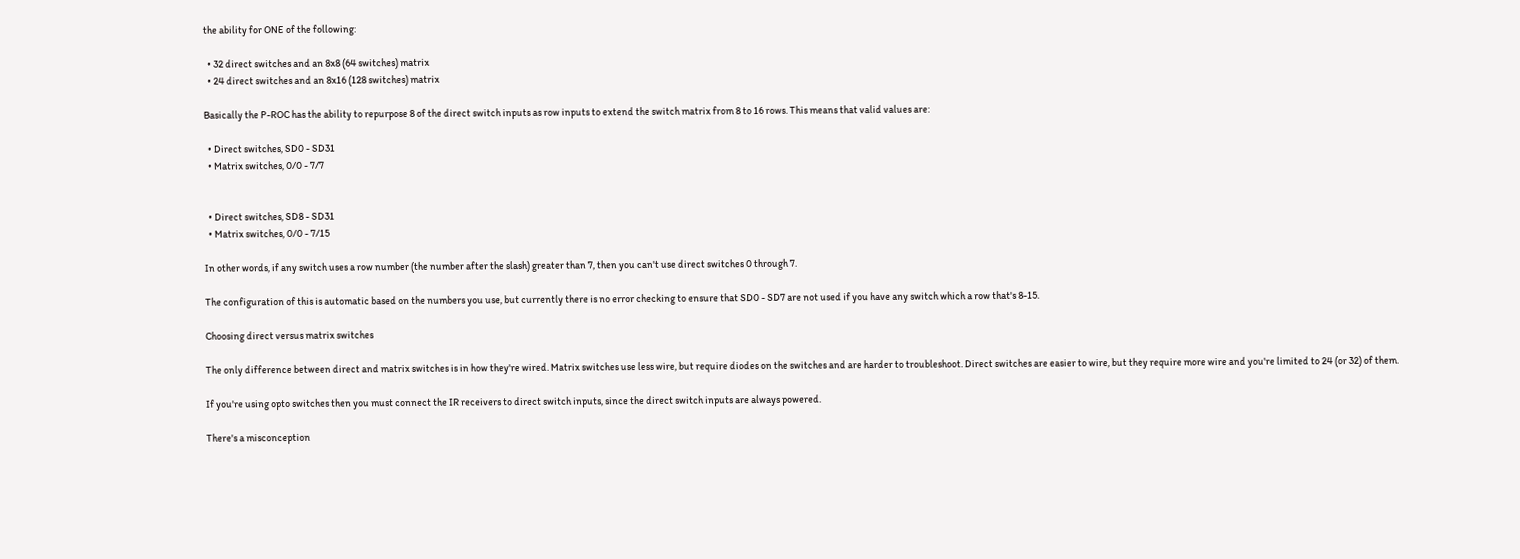the ability for ONE of the following:

  • 32 direct switches and an 8x8 (64 switches) matrix
  • 24 direct switches and an 8x16 (128 switches) matrix

Basically the P-ROC has the ability to repurpose 8 of the direct switch inputs as row inputs to extend the switch matrix from 8 to 16 rows. This means that valid values are:

  • Direct switches, SD0 - SD31
  • Matrix switches, 0/0 - 7/7


  • Direct switches, SD8 - SD31
  • Matrix switches, 0/0 - 7/15

In other words, if any switch uses a row number (the number after the slash) greater than 7, then you can't use direct switches 0 through 7.

The configuration of this is automatic based on the numbers you use, but currently there is no error checking to ensure that SD0 - SD7 are not used if you have any switch which a row that's 8-15.

Choosing direct versus matrix switches

The only difference between direct and matrix switches is in how they're wired. Matrix switches use less wire, but require diodes on the switches and are harder to troubleshoot. Direct switches are easier to wire, but they require more wire and you're limited to 24 (or 32) of them.

If you're using opto switches then you must connect the IR receivers to direct switch inputs, since the direct switch inputs are always powered.

There's a misconception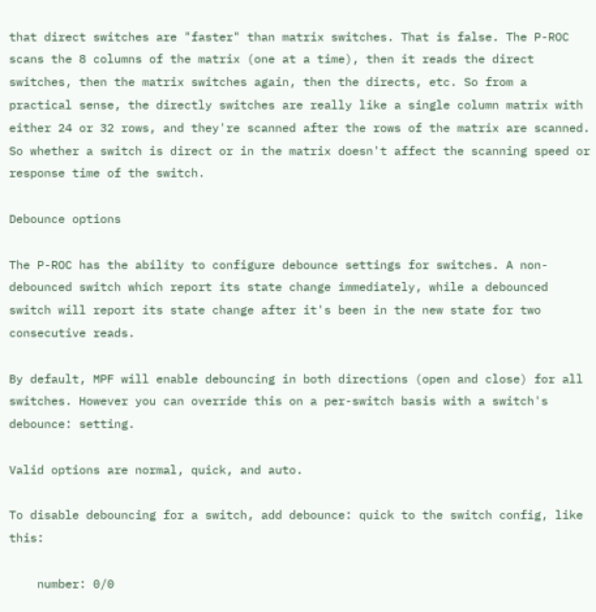that direct switches are "faster" than matrix switches. That is false. The P-ROC scans the 8 columns of the matrix (one at a time), then it reads the direct switches, then the matrix switches again, then the directs, etc. So from a practical sense, the directly switches are really like a single column matrix with either 24 or 32 rows, and they're scanned after the rows of the matrix are scanned. So whether a switch is direct or in the matrix doesn't affect the scanning speed or response time of the switch.

Debounce options

The P-ROC has the ability to configure debounce settings for switches. A non-debounced switch which report its state change immediately, while a debounced switch will report its state change after it's been in the new state for two consecutive reads.

By default, MPF will enable debouncing in both directions (open and close) for all switches. However you can override this on a per-switch basis with a switch's debounce: setting.

Valid options are normal, quick, and auto.

To disable debouncing for a switch, add debounce: quick to the switch config, like this:

    number: 0/0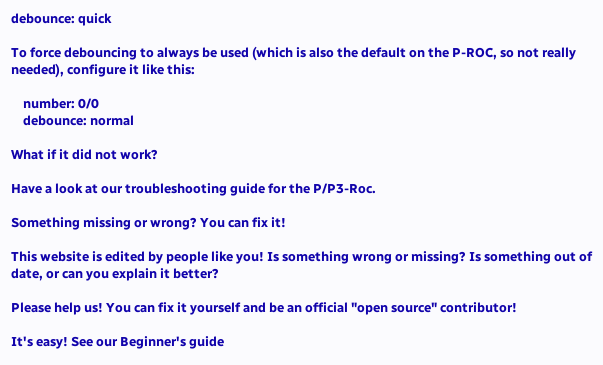debounce: quick

To force debouncing to always be used (which is also the default on the P-ROC, so not really needed), configure it like this:

    number: 0/0
    debounce: normal

What if it did not work?

Have a look at our troubleshooting guide for the P/P3-Roc.

Something missing or wrong? You can fix it!

This website is edited by people like you! Is something wrong or missing? Is something out of date, or can you explain it better?

Please help us! You can fix it yourself and be an official "open source" contributor!

It's easy! See our Beginner's guide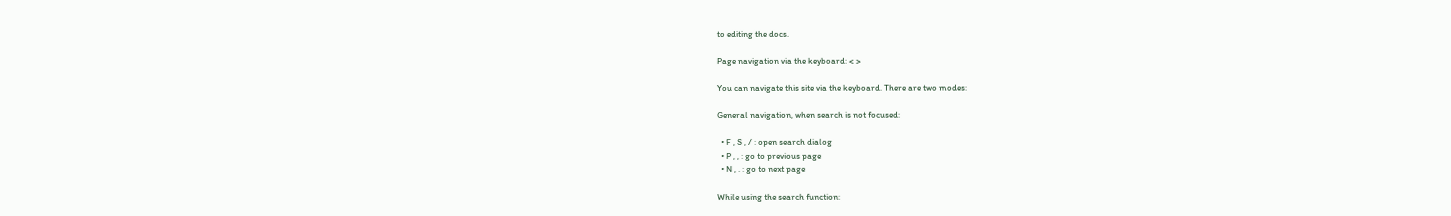to editing the docs.

Page navigation via the keyboard: < >

You can navigate this site via the keyboard. There are two modes:

General navigation, when search is not focused:

  • F , S , / : open search dialog
  • P , , : go to previous page
  • N , . : go to next page

While using the search function: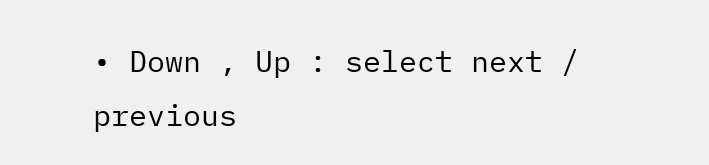• Down , Up : select next / previous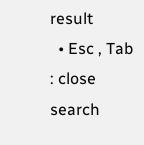result
  • Esc , Tab : close search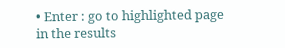• Enter : go to highlighted page in the results